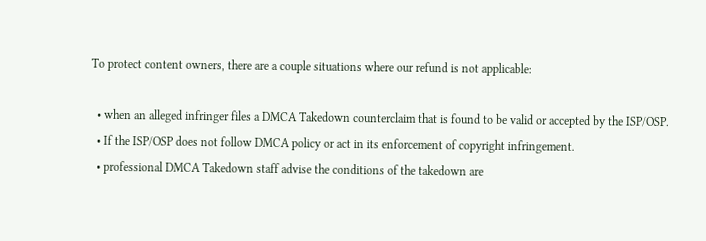To protect content owners, there are a couple situations where our refund is not applicable:

  • when an alleged infringer files a DMCA Takedown counterclaim that is found to be valid or accepted by the ISP/OSP.
  • If the ISP/OSP does not follow DMCA policy or act in its enforcement of copyright infringement.
  • professional DMCA Takedown staff advise the conditions of the takedown are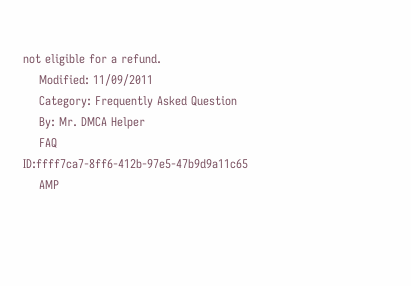not eligible for a refund.
    Modified: 11/09/2011
    Category: Frequently Asked Question
    By: Mr. DMCA Helper
    FAQ ID:ffff7ca7-8ff6-412b-97e5-47b9d9a11c65
    AMP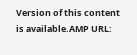Version of this content is available.AMP URL: